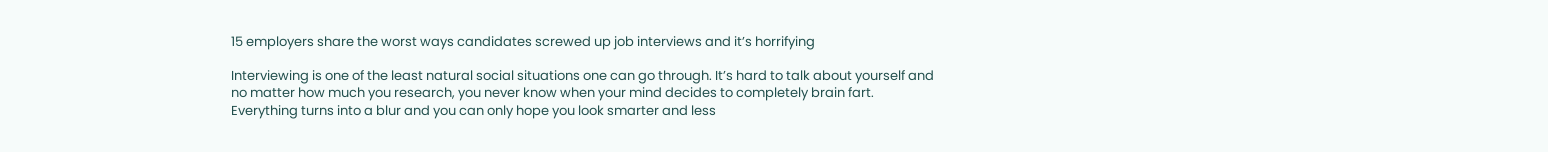15 employers share the worst ways candidates screwed up job interviews and it’s horrifying

Interviewing is one of the least natural social situations one can go through. It’s hard to talk about yourself and no matter how much you research, you never know when your mind decides to completely brain fart. Everything turns into a blur and you can only hope you look smarter and less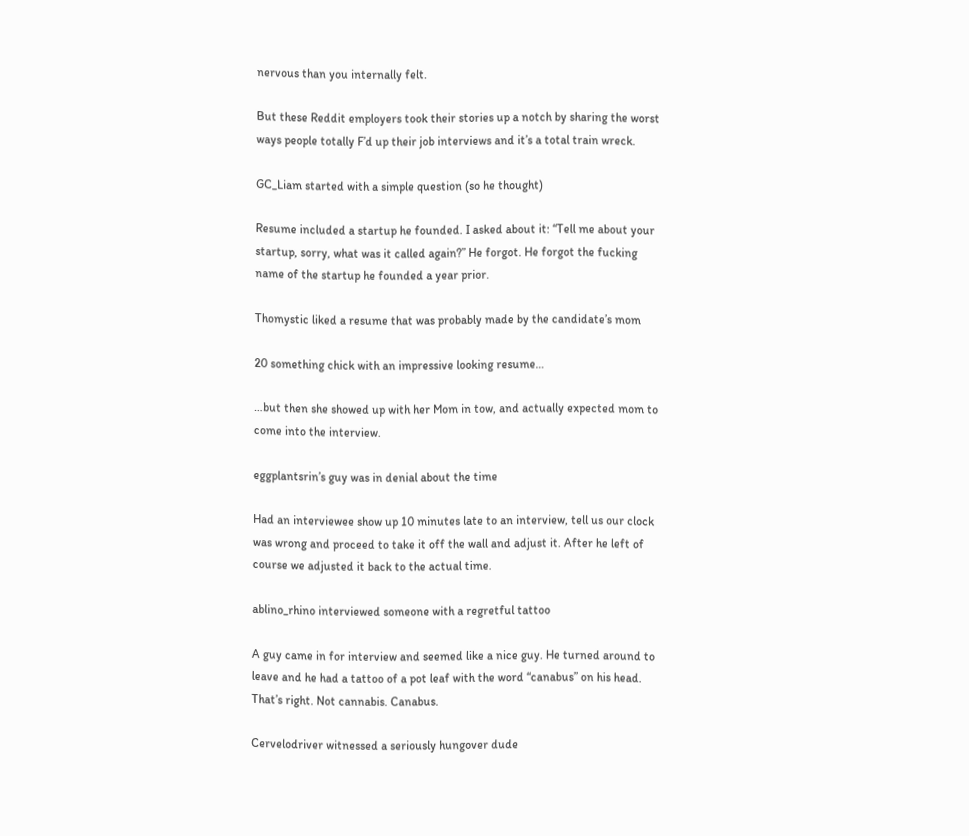nervous than you internally felt.

But these Reddit employers took their stories up a notch by sharing the worst ways people totally F’d up their job interviews and it’s a total train wreck.

GC_Liam started with a simple question (so he thought)

Resume included a startup he founded. I asked about it: “Tell me about your startup, sorry, what was it called again?” He forgot. He forgot the fucking name of the startup he founded a year prior.

Thomystic liked a resume that was probably made by the candidate’s mom

20 something chick with an impressive looking resume…

…but then she showed up with her Mom in tow, and actually expected mom to come into the interview.

eggplantsrin’s guy was in denial about the time

Had an interviewee show up 10 minutes late to an interview, tell us our clock was wrong and proceed to take it off the wall and adjust it. After he left of course we adjusted it back to the actual time.

ablino_rhino interviewed someone with a regretful tattoo

A guy came in for interview and seemed like a nice guy. He turned around to leave and he had a tattoo of a pot leaf with the word “canabus” on his head. That’s right. Not cannabis. Canabus.

Cervelodriver witnessed a seriously hungover dude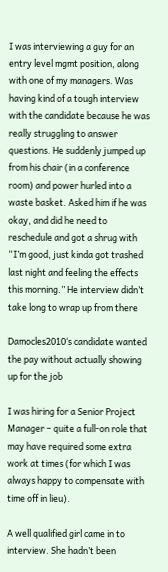I was interviewing a guy for an entry level mgmt position, along with one of my managers. Was having kind of a tough interview with the candidate because he was really struggling to answer questions. He suddenly jumped up from his chair (in a conference room) and power hurled into a waste basket. Asked him if he was okay, and did he need to reschedule and got a shrug with “I’m good, just kinda got trashed last night and feeling the effects this morning.” He interview didn’t take long to wrap up from there

Damocles2010‘s candidate wanted the pay without actually showing up for the job

I was hiring for a Senior Project Manager – quite a full-on role that may have required some extra work at times (for which I was always happy to compensate with time off in lieu).

A well qualified girl came in to interview. She hadn’t been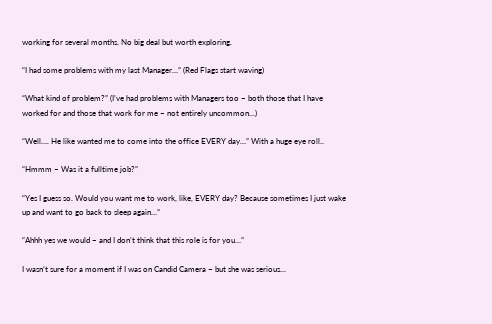working for several months. No big deal but worth exploring.

“I had some problems with my last Manager…” (Red Flags start waving)

“What kind of problem?” (I’ve had problems with Managers too – both those that I have worked for and those that work for me – not entirely uncommon…)

“Well…. He like wanted me to come into the office EVERY day…” With a huge eye roll..

“Hmmm – Was it a fulltime job?”

“Yes I guess so. Would you want me to work, like, EVERY day? Because sometimes I just wake up and want to go back to sleep again…”

“Ahhh yes we would – and I don’t think that this role is for you…”

I wasn’t sure for a moment if I was on Candid Camera – but she was serious…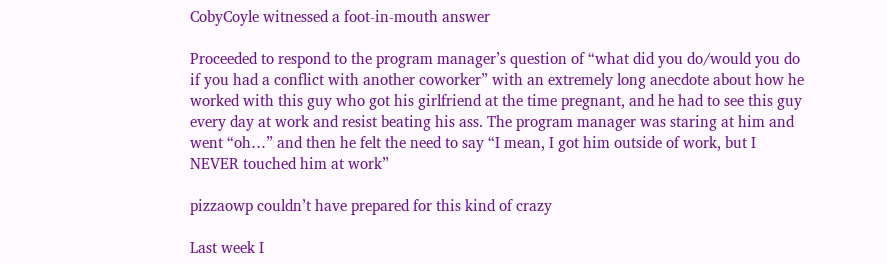CobyCoyle witnessed a foot-in-mouth answer

Proceeded to respond to the program manager’s question of “what did you do/would you do if you had a conflict with another coworker” with an extremely long anecdote about how he worked with this guy who got his girlfriend at the time pregnant, and he had to see this guy every day at work and resist beating his ass. The program manager was staring at him and went “oh…” and then he felt the need to say “I mean, I got him outside of work, but I NEVER touched him at work”

pizzaowp couldn’t have prepared for this kind of crazy

Last week I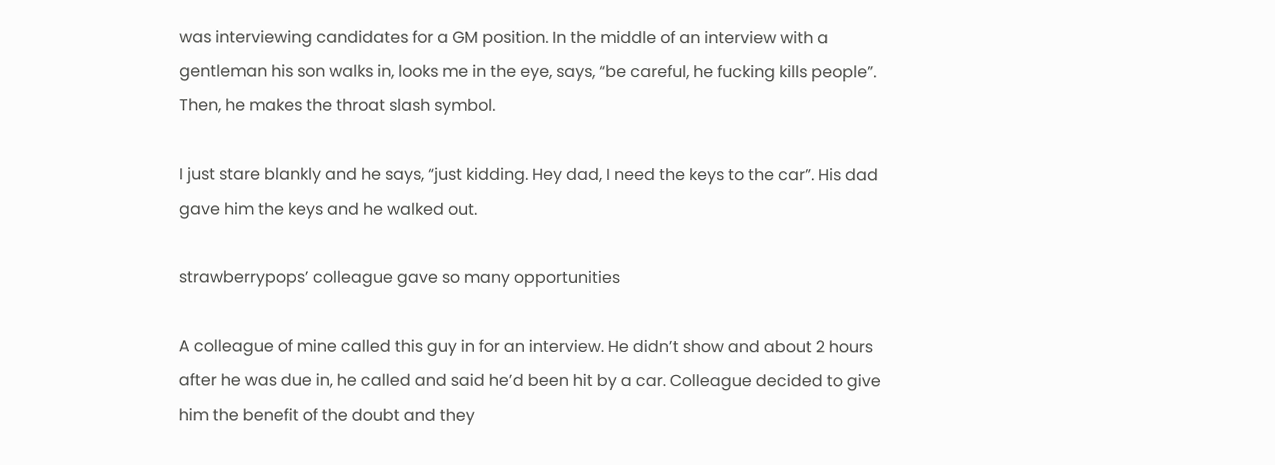was interviewing candidates for a GM position. In the middle of an interview with a gentleman his son walks in, looks me in the eye, says, “be careful, he fucking kills people”. Then, he makes the throat slash symbol.

I just stare blankly and he says, “just kidding. Hey dad, I need the keys to the car”. His dad gave him the keys and he walked out.

strawberrypops’ colleague gave so many opportunities

A colleague of mine called this guy in for an interview. He didn’t show and about 2 hours after he was due in, he called and said he’d been hit by a car. Colleague decided to give him the benefit of the doubt and they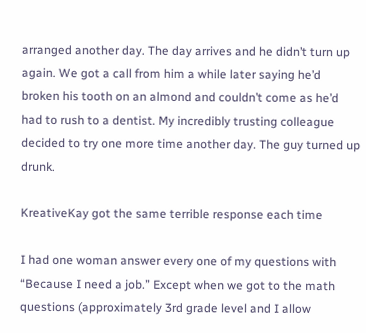arranged another day. The day arrives and he didn’t turn up again. We got a call from him a while later saying he’d broken his tooth on an almond and couldn’t come as he’d had to rush to a dentist. My incredibly trusting colleague decided to try one more time another day. The guy turned up drunk.

KreativeKay got the same terrible response each time

I had one woman answer every one of my questions with “Because I need a job.” Except when we got to the math questions (approximately 3rd grade level and I allow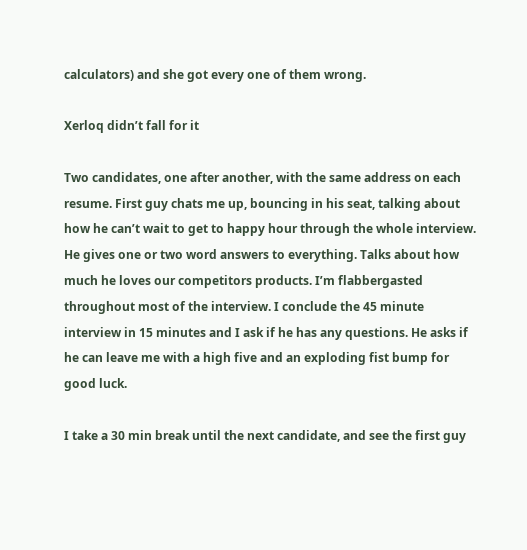calculators) and she got every one of them wrong.

Xerloq didn’t fall for it

Two candidates, one after another, with the same address on each resume. First guy chats me up, bouncing in his seat, talking about how he can’t wait to get to happy hour through the whole interview. He gives one or two word answers to everything. Talks about how much he loves our competitors products. I’m flabbergasted throughout most of the interview. I conclude the 45 minute interview in 15 minutes and I ask if he has any questions. He asks if he can leave me with a high five and an exploding fist bump for good luck.

I take a 30 min break until the next candidate, and see the first guy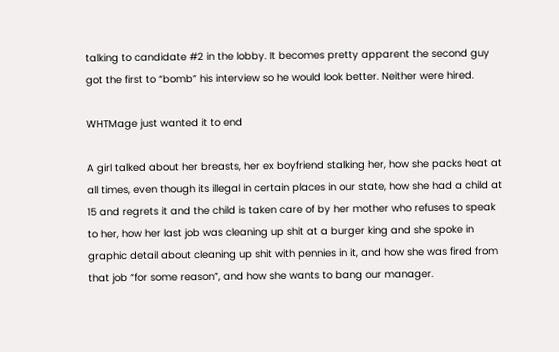talking to candidate #2 in the lobby. It becomes pretty apparent the second guy got the first to “bomb” his interview so he would look better. Neither were hired.

WHTMage just wanted it to end

A girl talked about her breasts, her ex boyfriend stalking her, how she packs heat at all times, even though its illegal in certain places in our state, how she had a child at 15 and regrets it and the child is taken care of by her mother who refuses to speak to her, how her last job was cleaning up shit at a burger king and she spoke in graphic detail about cleaning up shit with pennies in it, and how she was fired from that job “for some reason”, and how she wants to bang our manager.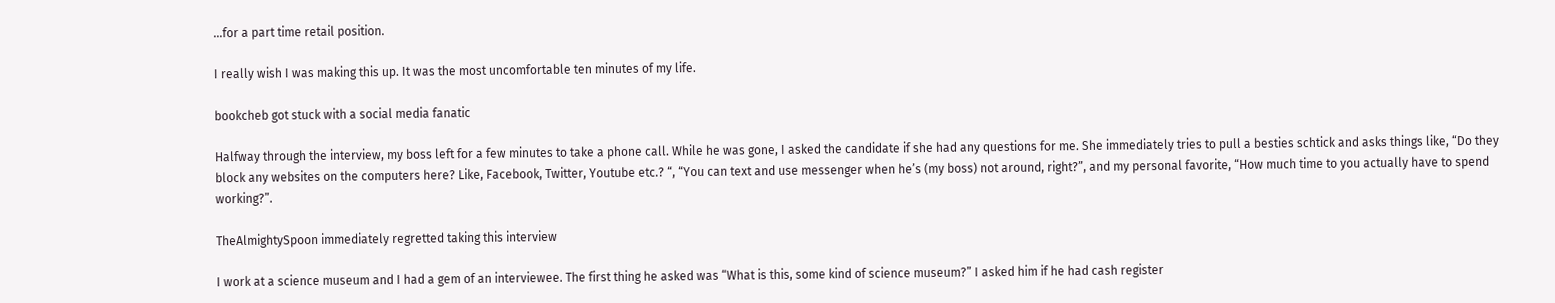…for a part time retail position.

I really wish I was making this up. It was the most uncomfortable ten minutes of my life.

bookcheb got stuck with a social media fanatic

Halfway through the interview, my boss left for a few minutes to take a phone call. While he was gone, I asked the candidate if she had any questions for me. She immediately tries to pull a besties schtick and asks things like, “Do they block any websites on the computers here? Like, Facebook, Twitter, Youtube etc.? “, “You can text and use messenger when he’s (my boss) not around, right?”, and my personal favorite, “How much time to you actually have to spend working?”.

TheAlmightySpoon immediately regretted taking this interview

I work at a science museum and I had a gem of an interviewee. The first thing he asked was “What is this, some kind of science museum?” I asked him if he had cash register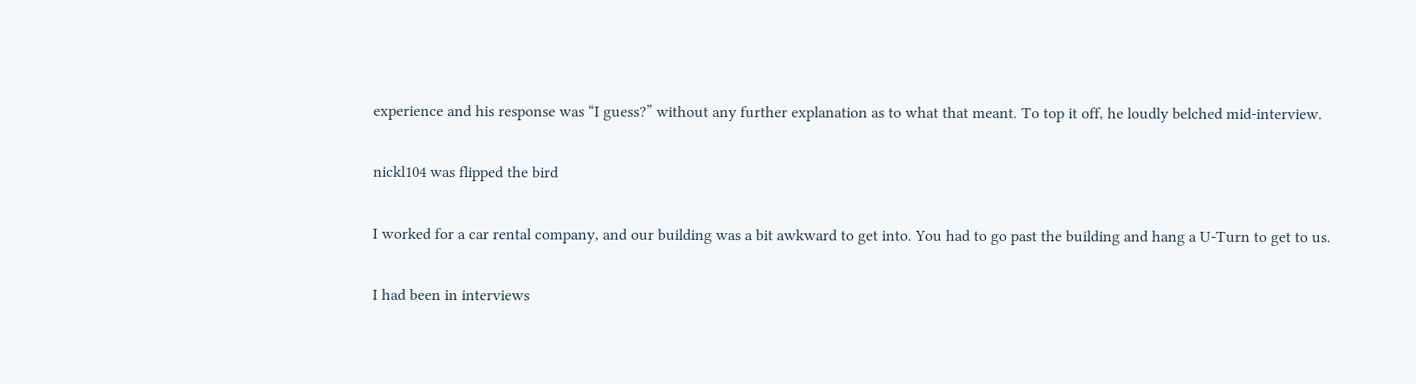experience and his response was “I guess?” without any further explanation as to what that meant. To top it off, he loudly belched mid-interview.

nickl104 was flipped the bird

I worked for a car rental company, and our building was a bit awkward to get into. You had to go past the building and hang a U-Turn to get to us.

I had been in interviews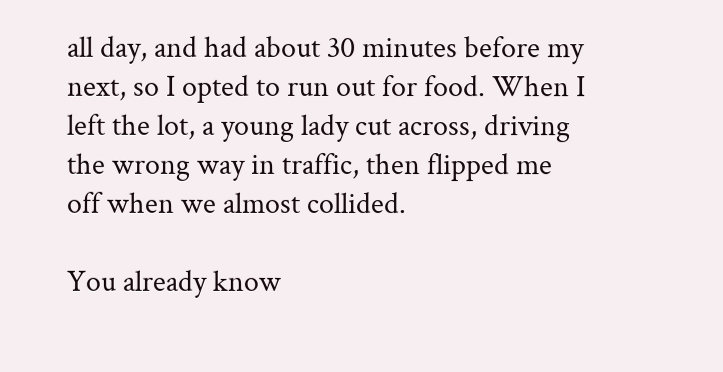all day, and had about 30 minutes before my next, so I opted to run out for food. When I left the lot, a young lady cut across, driving the wrong way in traffic, then flipped me off when we almost collided.

You already know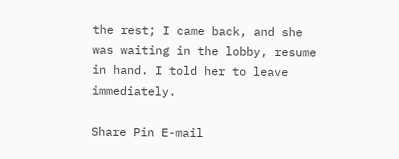the rest; I came back, and she was waiting in the lobby, resume in hand. I told her to leave immediately.

Share Pin E-mail